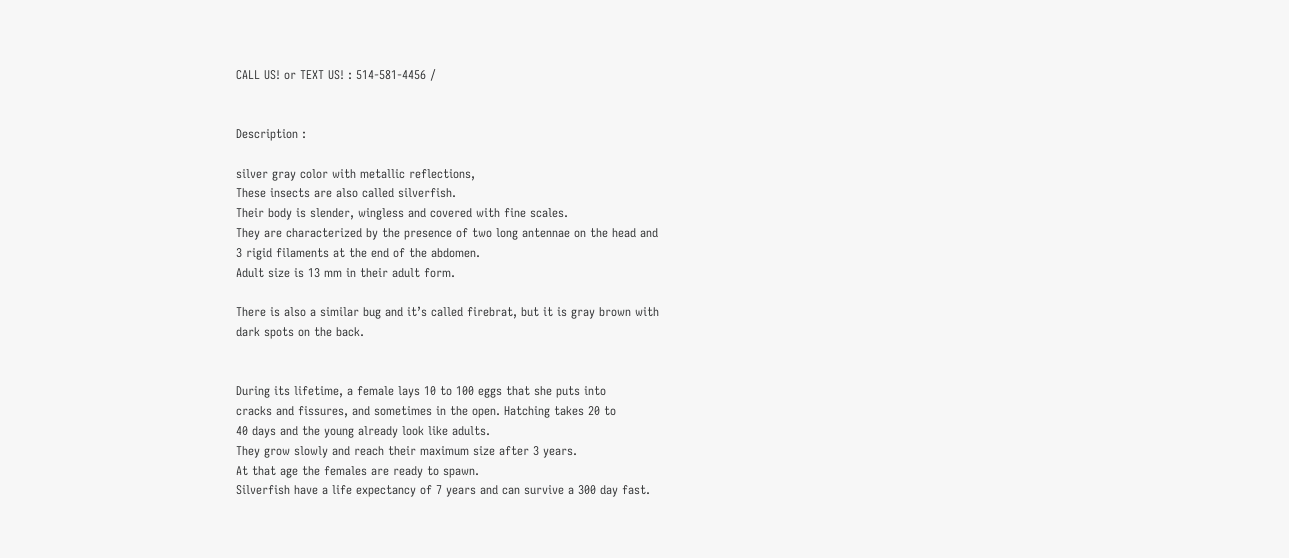CALL US! or TEXT US! : 514-581-4456 /


Description :

silver gray color with metallic reflections,
These insects are also called silverfish.
Their body is slender, wingless and covered with fine scales.
They are characterized by the presence of two long antennae on the head and
3 rigid filaments at the end of the abdomen.
Adult size is 13 mm in their adult form.

There is also a similar bug and it’s called firebrat, but it is gray brown with
dark spots on the back.


During its lifetime, a female lays 10 to 100 eggs that she puts into
cracks and fissures, and sometimes in the open. Hatching takes 20 to
40 days and the young already look like adults.
They grow slowly and reach their maximum size after 3 years.
At that age the females are ready to spawn.
Silverfish have a life expectancy of 7 years and can survive a 300 day fast.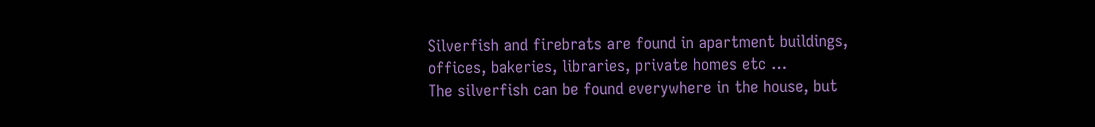Silverfish and firebrats are found in apartment buildings,
offices, bakeries, libraries, private homes etc …
The silverfish can be found everywhere in the house, but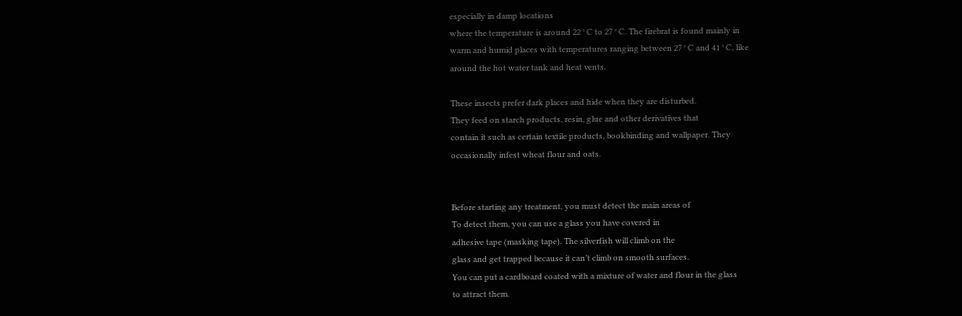especially in damp locations
where the temperature is around 22 ° C to 27 ° C. The firebrat is found mainly in
warm and humid places with temperatures ranging between 27 ° C and 41 ° C, like
around the hot water tank and heat vents.

These insects prefer dark places and hide when they are disturbed.
They feed on starch products, resin, glue and other derivatives that
contain it such as certain textile products, bookbinding and wallpaper. They
occasionally infest wheat flour and oats.


Before starting any treatment, you must detect the main areas of
To detect them, you can use a glass you have covered in
adhesive tape (masking tape). The silverfish will climb on the
glass and get trapped because it can’t climb on smooth surfaces.
You can put a cardboard coated with a mixture of water and flour in the glass
to attract them.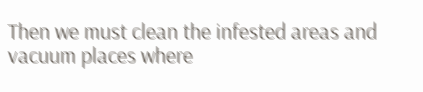Then we must clean the infested areas and vacuum places where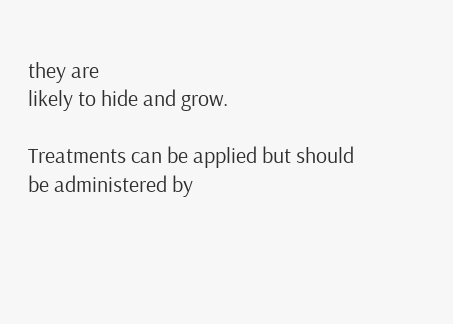they are
likely to hide and grow.

Treatments can be applied but should be administered by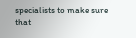specialists to make sure that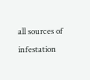all sources of infestation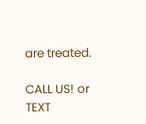are treated.

CALL US! or TEXT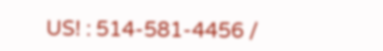US! : 514-581-4456 /